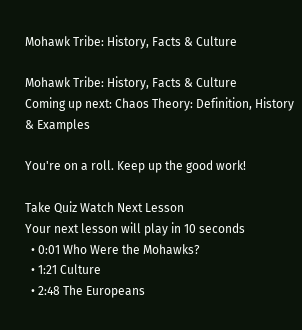Mohawk Tribe: History, Facts & Culture

Mohawk Tribe: History, Facts & Culture
Coming up next: Chaos Theory: Definition, History & Examples

You're on a roll. Keep up the good work!

Take Quiz Watch Next Lesson
Your next lesson will play in 10 seconds
  • 0:01 Who Were the Mohawks?
  • 1:21 Culture
  • 2:48 The Europeans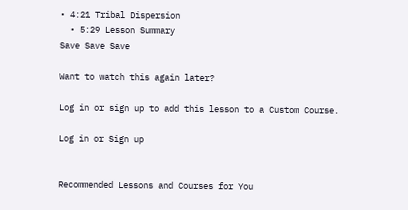• 4:21 Tribal Dispersion
  • 5:29 Lesson Summary
Save Save Save

Want to watch this again later?

Log in or sign up to add this lesson to a Custom Course.

Log in or Sign up


Recommended Lessons and Courses for You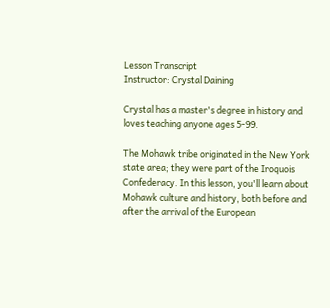Lesson Transcript
Instructor: Crystal Daining

Crystal has a master's degree in history and loves teaching anyone ages 5-99.

The Mohawk tribe originated in the New York state area; they were part of the Iroquois Confederacy. In this lesson, you'll learn about Mohawk culture and history, both before and after the arrival of the European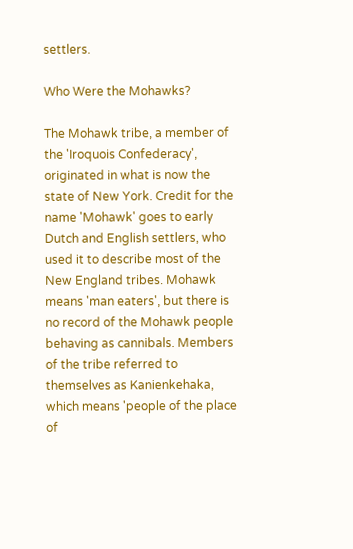settlers.

Who Were the Mohawks?

The Mohawk tribe, a member of the 'Iroquois Confederacy', originated in what is now the state of New York. Credit for the name 'Mohawk' goes to early Dutch and English settlers, who used it to describe most of the New England tribes. Mohawk means 'man eaters', but there is no record of the Mohawk people behaving as cannibals. Members of the tribe referred to themselves as Kanienkehaka, which means 'people of the place of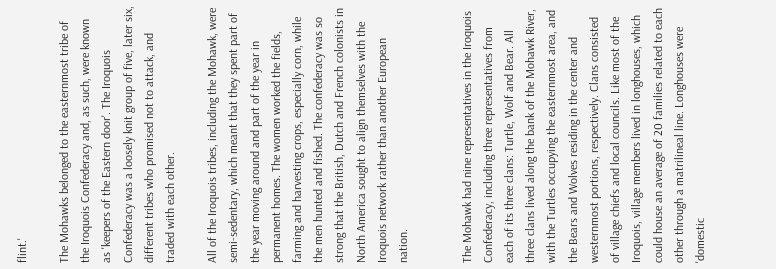flint.'

The Mohawks belonged to the easternmost tribe of the Iroquois Confederacy and, as such, were known as 'keepers of the Eastern door'. The Iroquois Confederacy was a loosely knit group of five, later six, different tribes who promised not to attack, and traded with each other.

All of the Iroquois tribes, including the Mohawk, were semi-sedentary, which meant that they spent part of the year moving around and part of the year in permanent homes. The women worked the fields, farming and harvesting crops, especially corn, while the men hunted and fished. The confederacy was so strong that the British, Dutch and French colonists in North America sought to align themselves with the Iroquois network rather than another European nation.


The Mohawk had nine representatives in the Iroquois Confederacy, including three representatives from each of its three clans: Turtle, Wolf and Bear. All three clans lived along the bank of the Mohawk River, with the Turtles occupying the easternmost area, and the Bears and Wolves residing in the center and westernmost portions, respectively. Clans consisted of village chiefs and local councils. Like most of the Iroquois, village members lived in longhouses, which could house an average of 20 families related to each other through a matrilineal line. Longhouses were 'domestic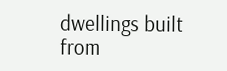dwellings built from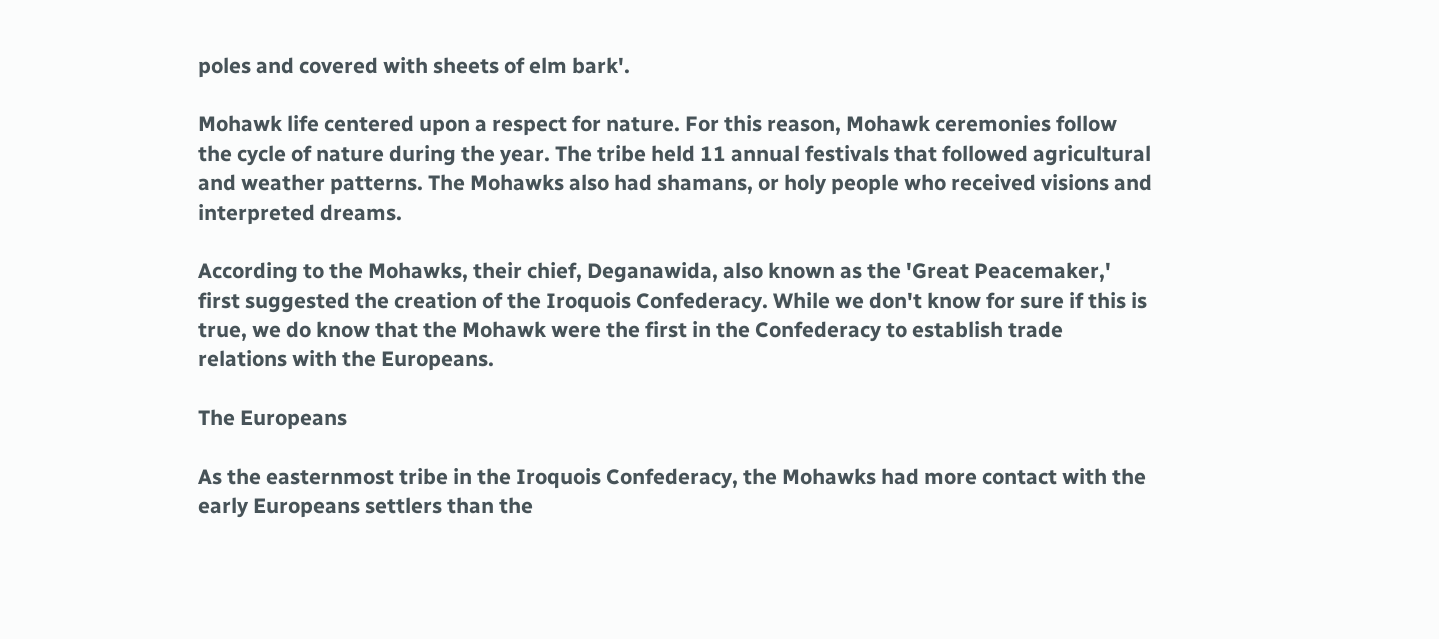poles and covered with sheets of elm bark'.

Mohawk life centered upon a respect for nature. For this reason, Mohawk ceremonies follow the cycle of nature during the year. The tribe held 11 annual festivals that followed agricultural and weather patterns. The Mohawks also had shamans, or holy people who received visions and interpreted dreams.

According to the Mohawks, their chief, Deganawida, also known as the 'Great Peacemaker,' first suggested the creation of the Iroquois Confederacy. While we don't know for sure if this is true, we do know that the Mohawk were the first in the Confederacy to establish trade relations with the Europeans.

The Europeans

As the easternmost tribe in the Iroquois Confederacy, the Mohawks had more contact with the early Europeans settlers than the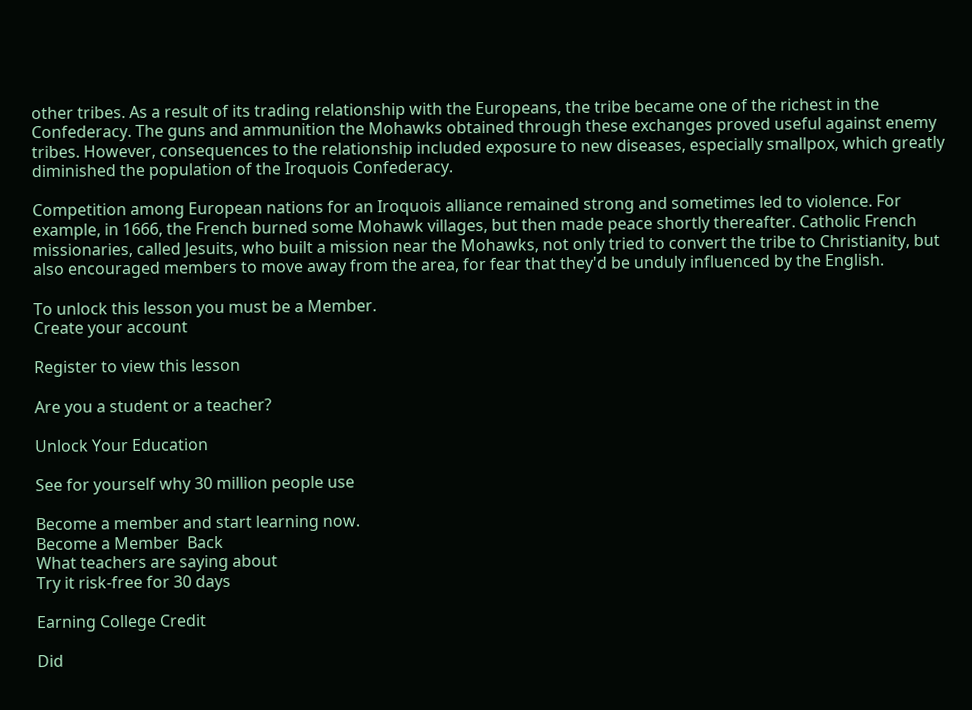other tribes. As a result of its trading relationship with the Europeans, the tribe became one of the richest in the Confederacy. The guns and ammunition the Mohawks obtained through these exchanges proved useful against enemy tribes. However, consequences to the relationship included exposure to new diseases, especially smallpox, which greatly diminished the population of the Iroquois Confederacy.

Competition among European nations for an Iroquois alliance remained strong and sometimes led to violence. For example, in 1666, the French burned some Mohawk villages, but then made peace shortly thereafter. Catholic French missionaries, called Jesuits, who built a mission near the Mohawks, not only tried to convert the tribe to Christianity, but also encouraged members to move away from the area, for fear that they'd be unduly influenced by the English.

To unlock this lesson you must be a Member.
Create your account

Register to view this lesson

Are you a student or a teacher?

Unlock Your Education

See for yourself why 30 million people use

Become a member and start learning now.
Become a Member  Back
What teachers are saying about
Try it risk-free for 30 days

Earning College Credit

Did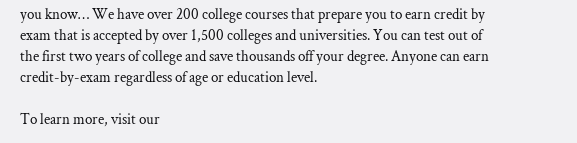you know… We have over 200 college courses that prepare you to earn credit by exam that is accepted by over 1,500 colleges and universities. You can test out of the first two years of college and save thousands off your degree. Anyone can earn credit-by-exam regardless of age or education level.

To learn more, visit our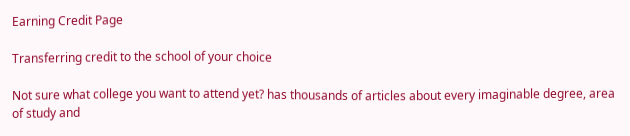Earning Credit Page

Transferring credit to the school of your choice

Not sure what college you want to attend yet? has thousands of articles about every imaginable degree, area of study and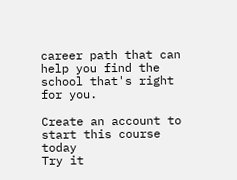career path that can help you find the school that's right for you.

Create an account to start this course today
Try it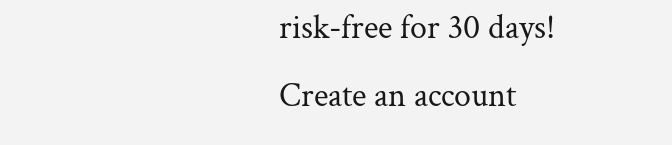risk-free for 30 days!
Create an account